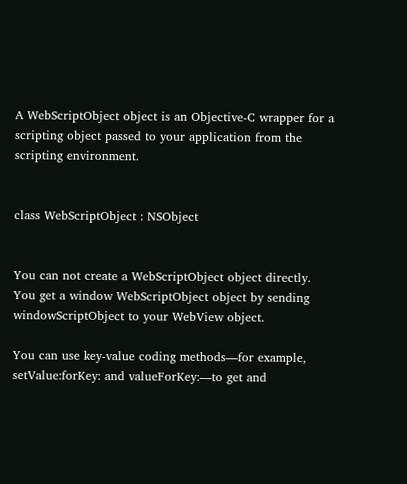A WebScriptObject object is an Objective-C wrapper for a scripting object passed to your application from the scripting environment.


class WebScriptObject : NSObject


You can not create a WebScriptObject object directly. You get a window WebScriptObject object by sending windowScriptObject to your WebView object.

You can use key-value coding methods—for example, setValue:forKey: and valueForKey:—to get and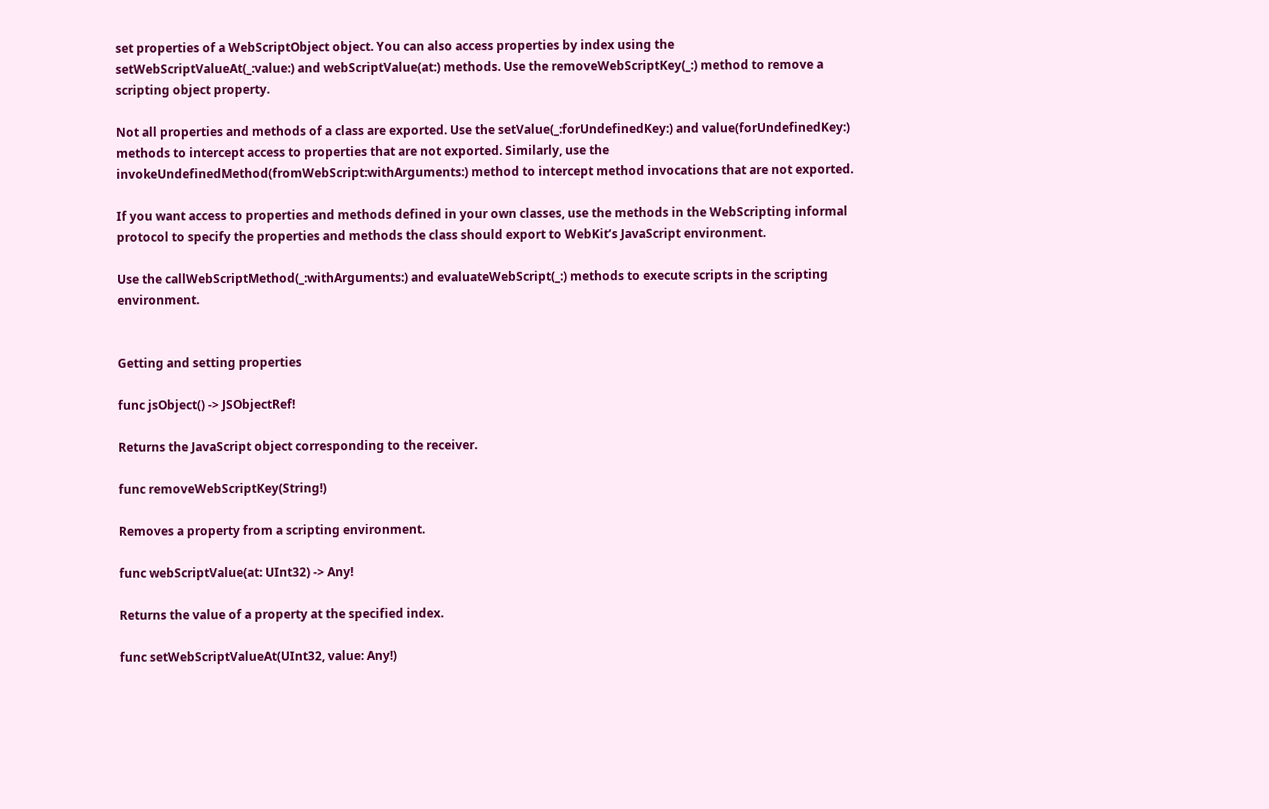set properties of a WebScriptObject object. You can also access properties by index using the setWebScriptValueAt(_:value:) and webScriptValue(at:) methods. Use the removeWebScriptKey(_:) method to remove a scripting object property.

Not all properties and methods of a class are exported. Use the setValue(_:forUndefinedKey:) and value(forUndefinedKey:) methods to intercept access to properties that are not exported. Similarly, use the invokeUndefinedMethod(fromWebScript:withArguments:) method to intercept method invocations that are not exported.

If you want access to properties and methods defined in your own classes, use the methods in the WebScripting informal protocol to specify the properties and methods the class should export to WebKit’s JavaScript environment.

Use the callWebScriptMethod(_:withArguments:) and evaluateWebScript(_:) methods to execute scripts in the scripting environment.


Getting and setting properties

func jsObject() -> JSObjectRef!

Returns the JavaScript object corresponding to the receiver.

func removeWebScriptKey(String!)

Removes a property from a scripting environment.

func webScriptValue(at: UInt32) -> Any!

Returns the value of a property at the specified index.

func setWebScriptValueAt(UInt32, value: Any!)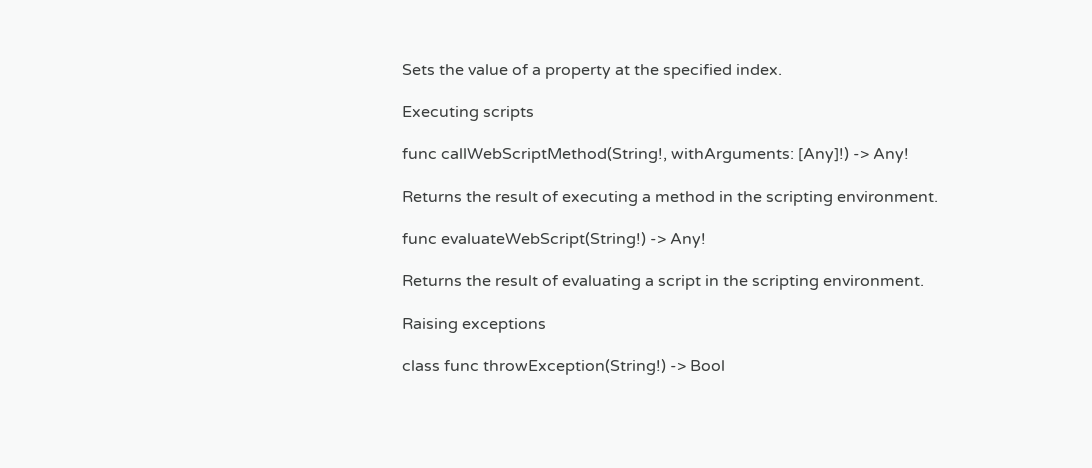Sets the value of a property at the specified index.

Executing scripts

func callWebScriptMethod(String!, withArguments: [Any]!) -> Any!

Returns the result of executing a method in the scripting environment.

func evaluateWebScript(String!) -> Any!

Returns the result of evaluating a script in the scripting environment.

Raising exceptions

class func throwException(String!) -> Bool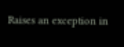Raises an exception in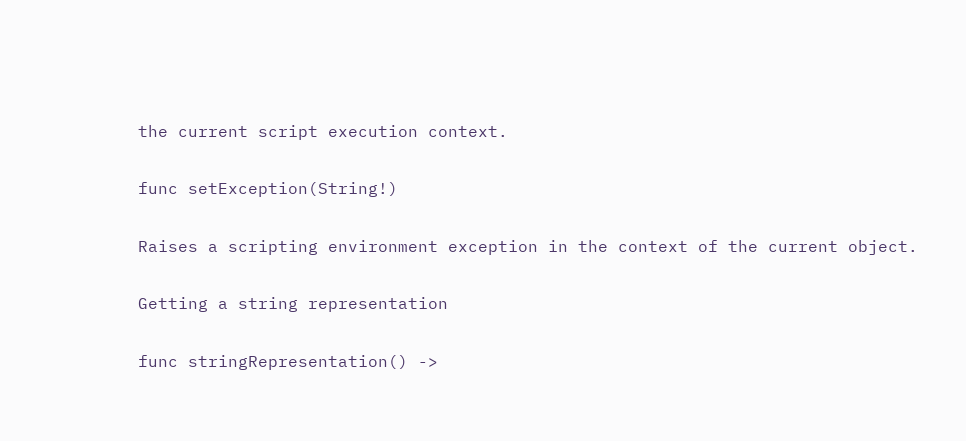the current script execution context.

func setException(String!)

Raises a scripting environment exception in the context of the current object.

Getting a string representation

func stringRepresentation() ->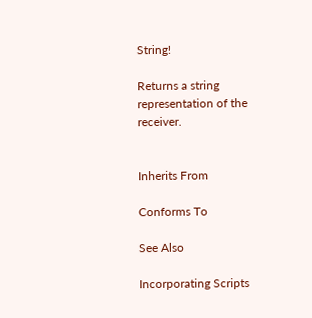String!

Returns a string representation of the receiver.


Inherits From

Conforms To

See Also

Incorporating Scripts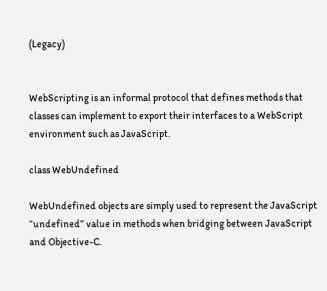(Legacy)


WebScripting is an informal protocol that defines methods that classes can implement to export their interfaces to a WebScript environment such as JavaScript.

class WebUndefined

WebUndefined objects are simply used to represent the JavaScript “undefined” value in methods when bridging between JavaScript and Objective-C.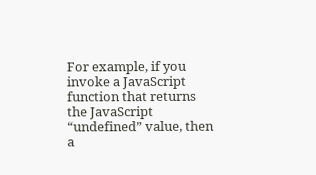For example, if you invoke a JavaScript function that returns the JavaScript “undefined” value, then a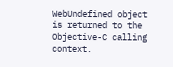WebUndefined object is returned to the Objective-C calling context.